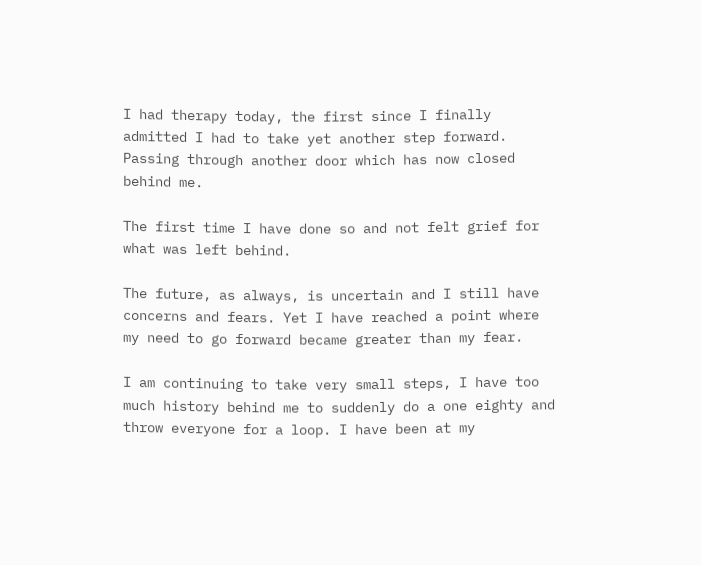I had therapy today, the first since I finally admitted I had to take yet another step forward. Passing through another door which has now closed behind me.

The first time I have done so and not felt grief for what was left behind.

The future, as always, is uncertain and I still have concerns and fears. Yet I have reached a point where my need to go forward became greater than my fear.

I am continuing to take very small steps, I have too much history behind me to suddenly do a one eighty and throw everyone for a loop. I have been at my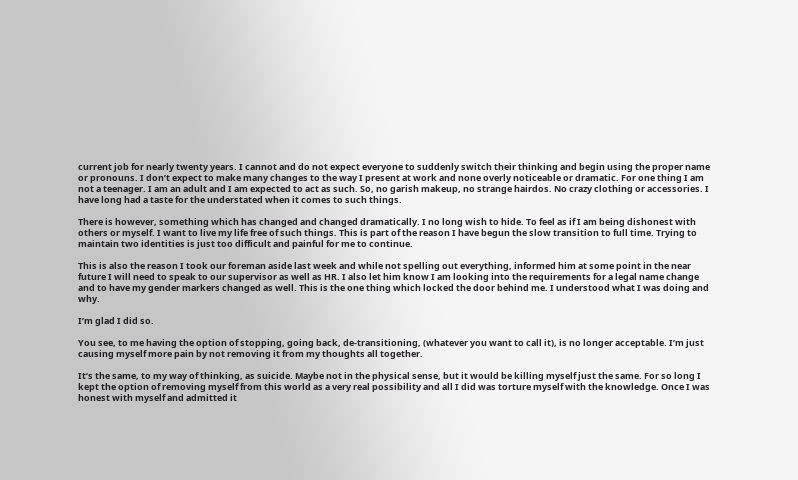current job for nearly twenty years. I cannot and do not expect everyone to suddenly switch their thinking and begin using the proper name or pronouns. I don’t expect to make many changes to the way I present at work and none overly noticeable or dramatic. For one thing I am not a teenager. I am an adult and I am expected to act as such. So, no garish makeup, no strange hairdos. No crazy clothing or accessories. I have long had a taste for the understated when it comes to such things.

There is however, something which has changed and changed dramatically. I no long wish to hide. To feel as if I am being dishonest with others or myself. I want to live my life free of such things. This is part of the reason I have begun the slow transition to full time. Trying to maintain two identities is just too difficult and painful for me to continue.

This is also the reason I took our foreman aside last week and while not spelling out everything, informed him at some point in the near future I will need to speak to our supervisor as well as HR. I also let him know I am looking into the requirements for a legal name change and to have my gender markers changed as well. This is the one thing which locked the door behind me. I understood what I was doing and why.

I’m glad I did so.

You see, to me having the option of stopping, going back, de-transitioning, (whatever you want to call it), is no longer acceptable. I’m just causing myself more pain by not removing it from my thoughts all together.

It’s the same, to my way of thinking, as suicide. Maybe not in the physical sense, but it would be killing myself just the same. For so long I kept the option of removing myself from this world as a very real possibility and all I did was torture myself with the knowledge. Once I was honest with myself and admitted it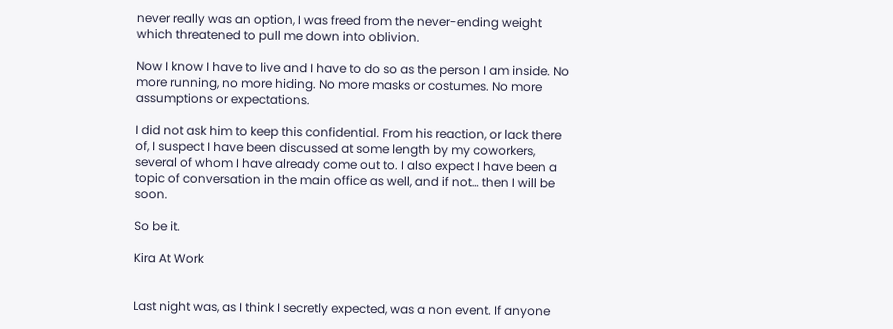never really was an option, I was freed from the never-ending weight which threatened to pull me down into oblivion.

Now I know I have to live and I have to do so as the person I am inside. No more running, no more hiding. No more masks or costumes. No more assumptions or expectations.

I did not ask him to keep this confidential. From his reaction, or lack there of, I suspect I have been discussed at some length by my coworkers, several of whom I have already come out to. I also expect I have been a topic of conversation in the main office as well, and if not… then I will be soon.

So be it.

Kira At Work


Last night was, as I think I secretly expected, was a non event. If anyone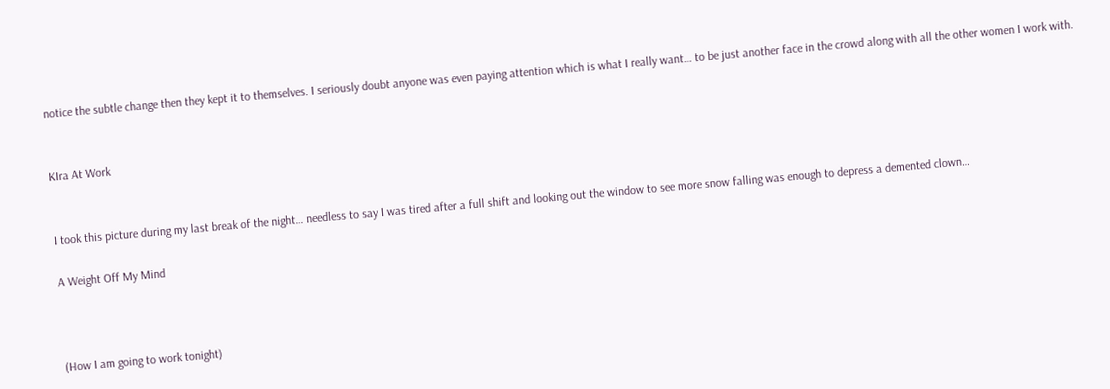notice the subtle change then they kept it to themselves. I seriously doubt anyone was even paying attention which is what I really want… to be just another face in the crowd along with all the other women I work with.


KIra At Work


I took this picture during my last break of the night… needless to say I was tired after a full shift and looking out the window to see more snow falling was enough to depress a demented clown…

A Weight Off My Mind



(How I am going to work tonight)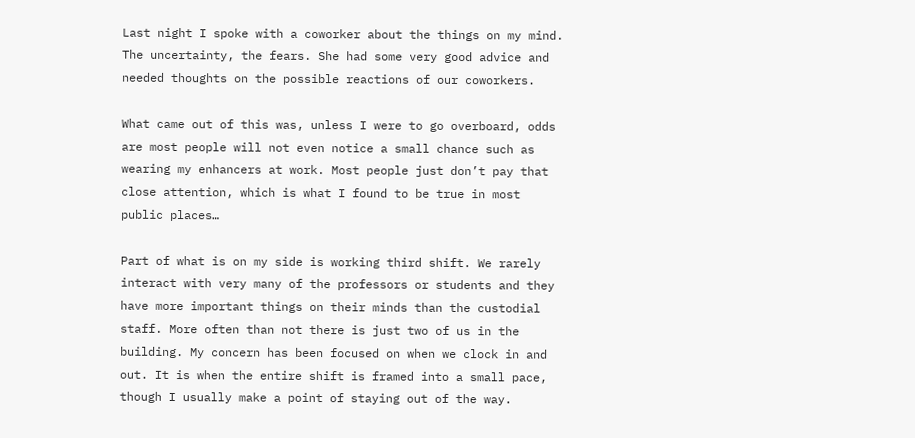Last night I spoke with a coworker about the things on my mind. The uncertainty, the fears. She had some very good advice and needed thoughts on the possible reactions of our coworkers.

What came out of this was, unless I were to go overboard, odds are most people will not even notice a small chance such as wearing my enhancers at work. Most people just don’t pay that close attention, which is what I found to be true in most public places…

Part of what is on my side is working third shift. We rarely interact with very many of the professors or students and they have more important things on their minds than the custodial staff. More often than not there is just two of us in the building. My concern has been focused on when we clock in and out. It is when the entire shift is framed into a small pace, though I usually make a point of staying out of the way.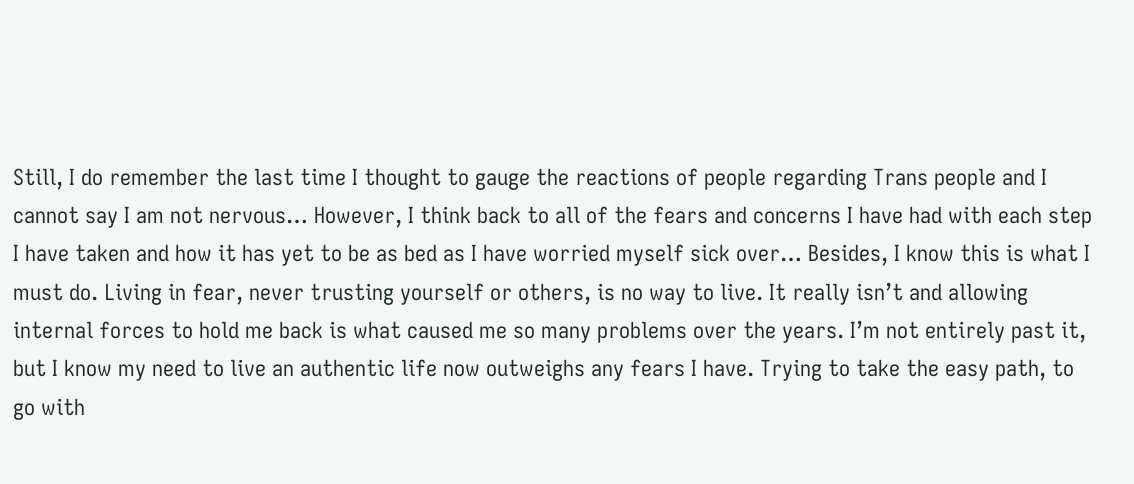Still, I do remember the last time I thought to gauge the reactions of people regarding Trans people and I cannot say I am not nervous… However, I think back to all of the fears and concerns I have had with each step I have taken and how it has yet to be as bed as I have worried myself sick over… Besides, I know this is what I must do. Living in fear, never trusting yourself or others, is no way to live. It really isn’t and allowing internal forces to hold me back is what caused me so many problems over the years. I’m not entirely past it, but I know my need to live an authentic life now outweighs any fears I have. Trying to take the easy path, to go with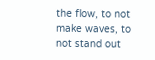the flow, to not make waves, to not stand out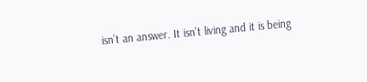isn’t an answer. It isn’t living and it is being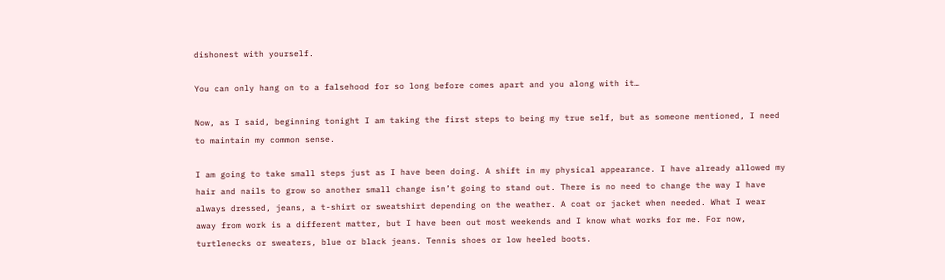dishonest with yourself.

You can only hang on to a falsehood for so long before comes apart and you along with it…

Now, as I said, beginning tonight I am taking the first steps to being my true self, but as someone mentioned, I need to maintain my common sense.

I am going to take small steps just as I have been doing. A shift in my physical appearance. I have already allowed my hair and nails to grow so another small change isn’t going to stand out. There is no need to change the way I have always dressed, jeans, a t-shirt or sweatshirt depending on the weather. A coat or jacket when needed. What I wear away from work is a different matter, but I have been out most weekends and I know what works for me. For now, turtlenecks or sweaters, blue or black jeans. Tennis shoes or low heeled boots.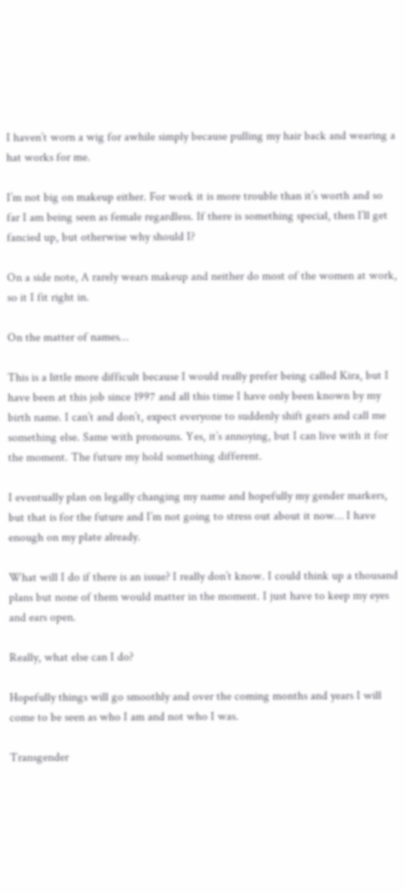I haven’t worn a wig for awhile simply because pulling my hair back and wearing a hat works for me.

I’m not big on makeup either. For work it is more trouble than it’s worth and so far I am being seen as female regardless. If there is something special, then I’ll get fancied up, but otherwise why should I?

On a side note, A rarely wears makeup and neither do most of the women at work, so it I fit right in.

On the matter of names…

This is a little more difficult because I would really prefer being called Kira, but I have been at this job since 1997 and all this time I have only been known by my birth name. I can’t and don’t, expect everyone to suddenly shift gears and call me something else. Same with pronouns. Yes, it’s annoying, but I can live with it for the moment. The future my hold something different.

I eventually plan on legally changing my name and hopefully my gender markers, but that is for the future and I’m not going to stress out about it now… I have enough on my plate already.

What will I do if there is an issue? I really don’t know. I could think up a thousand plans but none of them would matter in the moment. I just have to keep my eyes and ears open.

Really, what else can I do?

Hopefully things will go smoothly and over the coming months and years I will come to be seen as who I am and not who I was.

Transgender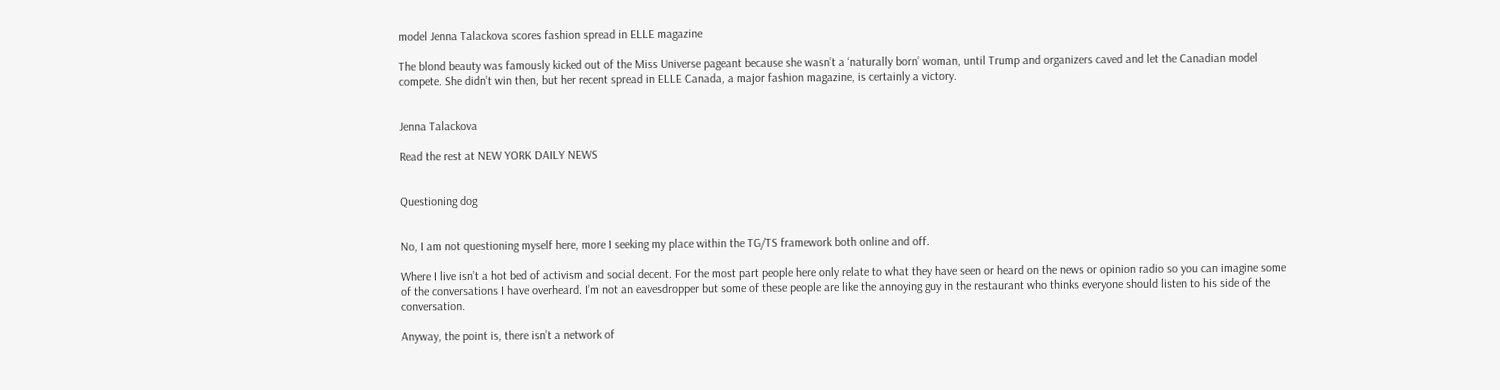model Jenna Talackova scores fashion spread in ELLE magazine

The blond beauty was famously kicked out of the Miss Universe pageant because she wasn’t a ‘naturally born’ woman, until Trump and organizers caved and let the Canadian model compete. She didn’t win then, but her recent spread in ELLE Canada, a major fashion magazine, is certainly a victory.


Jenna Talackova

Read the rest at NEW YORK DAILY NEWS


Questioning dog


No, I am not questioning myself here, more I seeking my place within the TG/TS framework both online and off.

Where I live isn’t a hot bed of activism and social decent. For the most part people here only relate to what they have seen or heard on the news or opinion radio so you can imagine some of the conversations I have overheard. I’m not an eavesdropper but some of these people are like the annoying guy in the restaurant who thinks everyone should listen to his side of the conversation.

Anyway, the point is, there isn’t a network of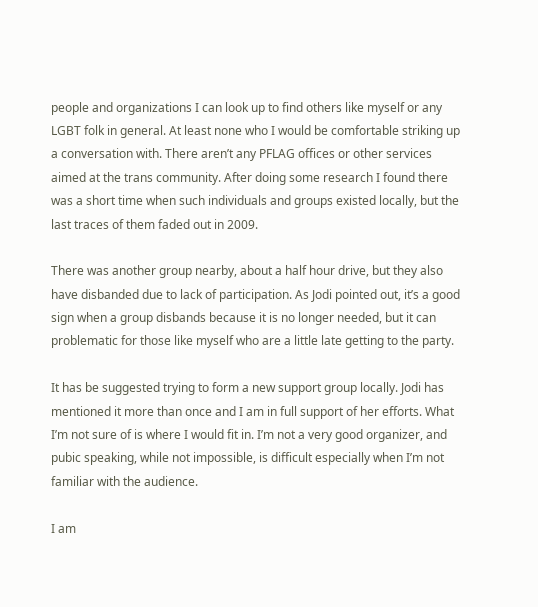people and organizations I can look up to find others like myself or any LGBT folk in general. At least none who I would be comfortable striking up a conversation with. There aren’t any PFLAG offices or other services aimed at the trans community. After doing some research I found there was a short time when such individuals and groups existed locally, but the last traces of them faded out in 2009.

There was another group nearby, about a half hour drive, but they also have disbanded due to lack of participation. As Jodi pointed out, it’s a good sign when a group disbands because it is no longer needed, but it can problematic for those like myself who are a little late getting to the party.

It has be suggested trying to form a new support group locally. Jodi has mentioned it more than once and I am in full support of her efforts. What I’m not sure of is where I would fit in. I’m not a very good organizer, and pubic speaking, while not impossible, is difficult especially when I’m not familiar with the audience.

I am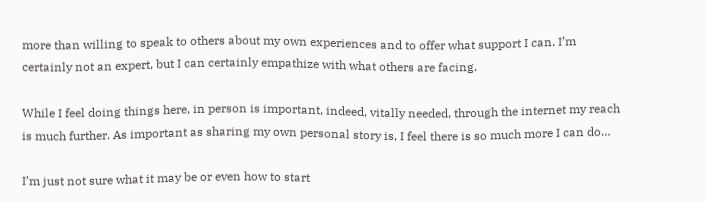more than willing to speak to others about my own experiences and to offer what support I can. I’m certainly not an expert, but I can certainly empathize with what others are facing.

While I feel doing things here, in person is important, indeed, vitally needed, through the internet my reach is much further. As important as sharing my own personal story is, I feel there is so much more I can do…

I’m just not sure what it may be or even how to start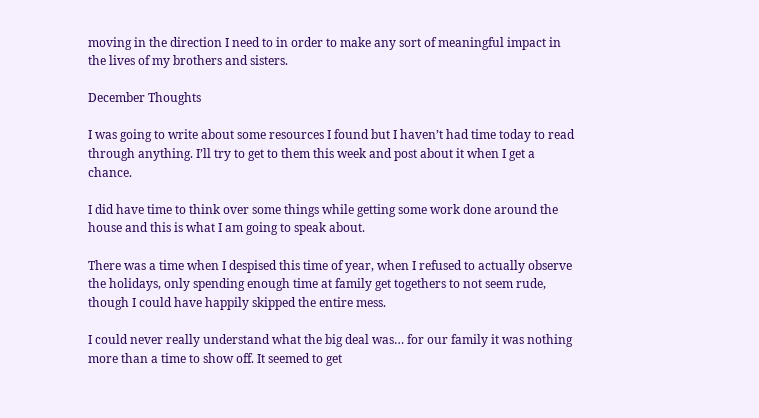moving in the direction I need to in order to make any sort of meaningful impact in the lives of my brothers and sisters.

December Thoughts

I was going to write about some resources I found but I haven’t had time today to read through anything. I’ll try to get to them this week and post about it when I get a chance.

I did have time to think over some things while getting some work done around the house and this is what I am going to speak about.

There was a time when I despised this time of year, when I refused to actually observe the holidays, only spending enough time at family get togethers to not seem rude, though I could have happily skipped the entire mess.

I could never really understand what the big deal was… for our family it was nothing more than a time to show off. It seemed to get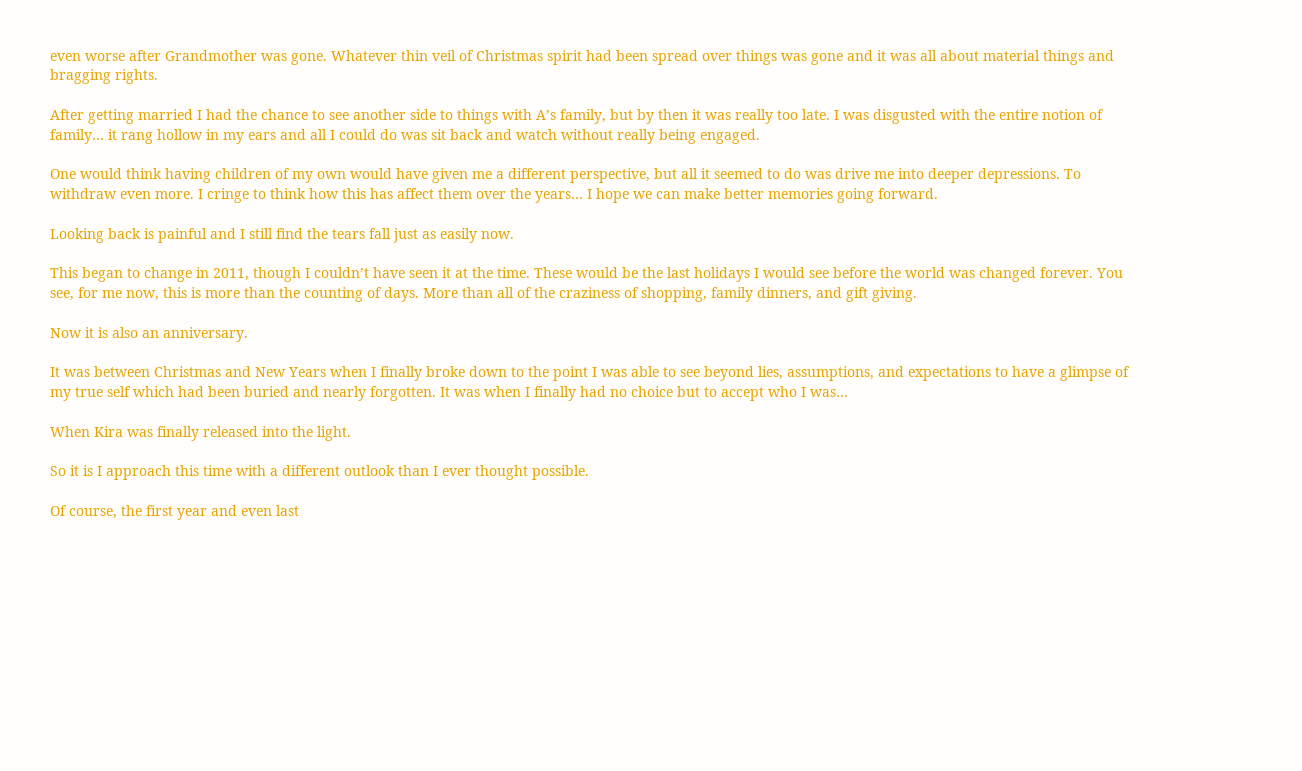even worse after Grandmother was gone. Whatever thin veil of Christmas spirit had been spread over things was gone and it was all about material things and bragging rights.

After getting married I had the chance to see another side to things with A’s family, but by then it was really too late. I was disgusted with the entire notion of family… it rang hollow in my ears and all I could do was sit back and watch without really being engaged.

One would think having children of my own would have given me a different perspective, but all it seemed to do was drive me into deeper depressions. To withdraw even more. I cringe to think how this has affect them over the years… I hope we can make better memories going forward.

Looking back is painful and I still find the tears fall just as easily now.

This began to change in 2011, though I couldn’t have seen it at the time. These would be the last holidays I would see before the world was changed forever. You see, for me now, this is more than the counting of days. More than all of the craziness of shopping, family dinners, and gift giving.

Now it is also an anniversary.

It was between Christmas and New Years when I finally broke down to the point I was able to see beyond lies, assumptions, and expectations to have a glimpse of my true self which had been buried and nearly forgotten. It was when I finally had no choice but to accept who I was…

When Kira was finally released into the light.

So it is I approach this time with a different outlook than I ever thought possible.

Of course, the first year and even last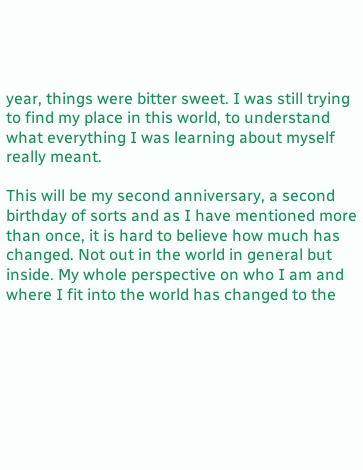year, things were bitter sweet. I was still trying to find my place in this world, to understand what everything I was learning about myself really meant.

This will be my second anniversary, a second birthday of sorts and as I have mentioned more than once, it is hard to believe how much has changed. Not out in the world in general but inside. My whole perspective on who I am and where I fit into the world has changed to the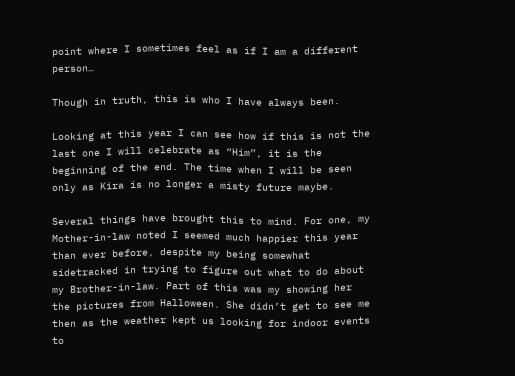point where I sometimes feel as if I am a different person…

Though in truth, this is who I have always been.

Looking at this year I can see how if this is not the last one I will celebrate as “Him”, it is the beginning of the end. The time when I will be seen only as Kira is no longer a misty future maybe.

Several things have brought this to mind. For one, my Mother-in-law noted I seemed much happier this year than ever before, despite my being somewhat sidetracked in trying to figure out what to do about my Brother-in-law. Part of this was my showing her the pictures from Halloween. She didn’t get to see me then as the weather kept us looking for indoor events to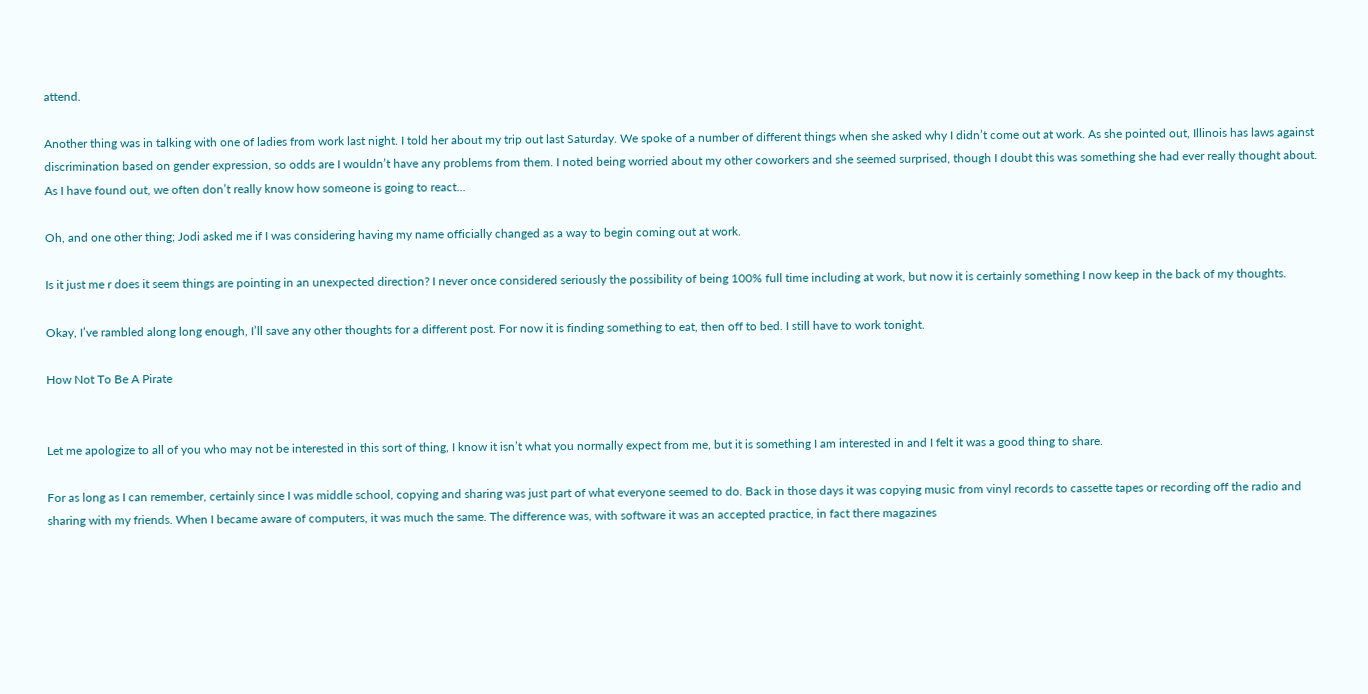attend.

Another thing was in talking with one of ladies from work last night. I told her about my trip out last Saturday. We spoke of a number of different things when she asked why I didn’t come out at work. As she pointed out, Illinois has laws against discrimination based on gender expression, so odds are I wouldn’t have any problems from them. I noted being worried about my other coworkers and she seemed surprised, though I doubt this was something she had ever really thought about. As I have found out, we often don’t really know how someone is going to react…

Oh, and one other thing; Jodi asked me if I was considering having my name officially changed as a way to begin coming out at work.

Is it just me r does it seem things are pointing in an unexpected direction? I never once considered seriously the possibility of being 100% full time including at work, but now it is certainly something I now keep in the back of my thoughts.

Okay, I’ve rambled along long enough, I’ll save any other thoughts for a different post. For now it is finding something to eat, then off to bed. I still have to work tonight.

How Not To Be A Pirate


Let me apologize to all of you who may not be interested in this sort of thing, I know it isn’t what you normally expect from me, but it is something I am interested in and I felt it was a good thing to share.

For as long as I can remember, certainly since I was middle school, copying and sharing was just part of what everyone seemed to do. Back in those days it was copying music from vinyl records to cassette tapes or recording off the radio and sharing with my friends. When I became aware of computers, it was much the same. The difference was, with software it was an accepted practice, in fact there magazines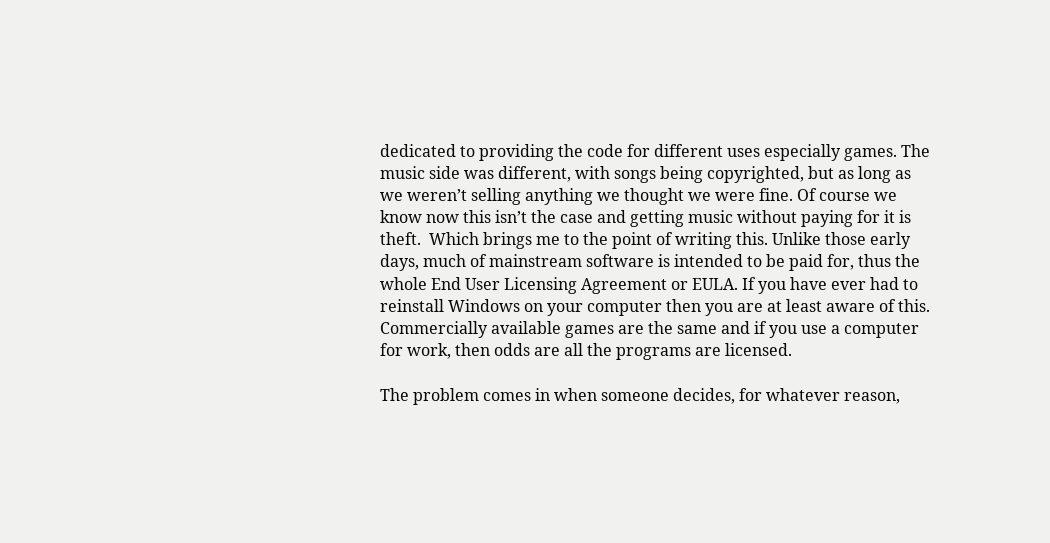dedicated to providing the code for different uses especially games. The music side was different, with songs being copyrighted, but as long as we weren’t selling anything we thought we were fine. Of course we know now this isn’t the case and getting music without paying for it is theft.  Which brings me to the point of writing this. Unlike those early days, much of mainstream software is intended to be paid for, thus the whole End User Licensing Agreement or EULA. If you have ever had to reinstall Windows on your computer then you are at least aware of this. Commercially available games are the same and if you use a computer for work, then odds are all the programs are licensed.

The problem comes in when someone decides, for whatever reason,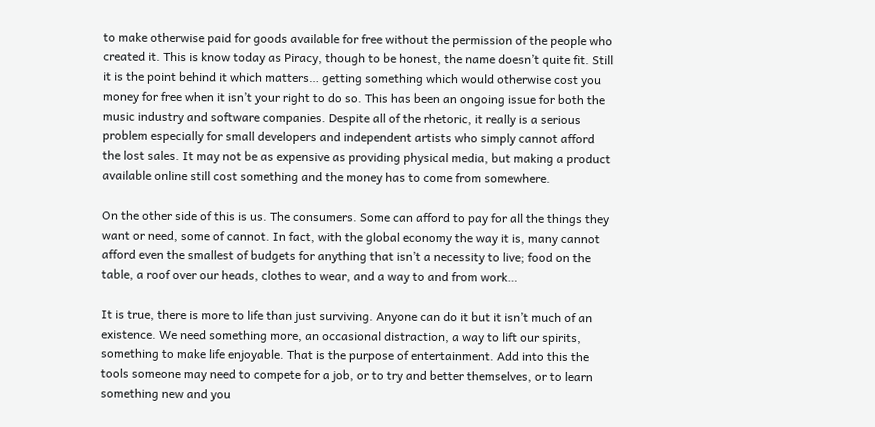to make otherwise paid for goods available for free without the permission of the people who created it. This is know today as Piracy, though to be honest, the name doesn’t quite fit. Still it is the point behind it which matters… getting something which would otherwise cost you money for free when it isn’t your right to do so. This has been an ongoing issue for both the music industry and software companies. Despite all of the rhetoric, it really is a serious problem especially for small developers and independent artists who simply cannot afford the lost sales. It may not be as expensive as providing physical media, but making a product available online still cost something and the money has to come from somewhere.

On the other side of this is us. The consumers. Some can afford to pay for all the things they want or need, some of cannot. In fact, with the global economy the way it is, many cannot afford even the smallest of budgets for anything that isn’t a necessity to live; food on the table, a roof over our heads, clothes to wear, and a way to and from work…

It is true, there is more to life than just surviving. Anyone can do it but it isn’t much of an existence. We need something more, an occasional distraction, a way to lift our spirits, something to make life enjoyable. That is the purpose of entertainment. Add into this the tools someone may need to compete for a job, or to try and better themselves, or to learn something new and you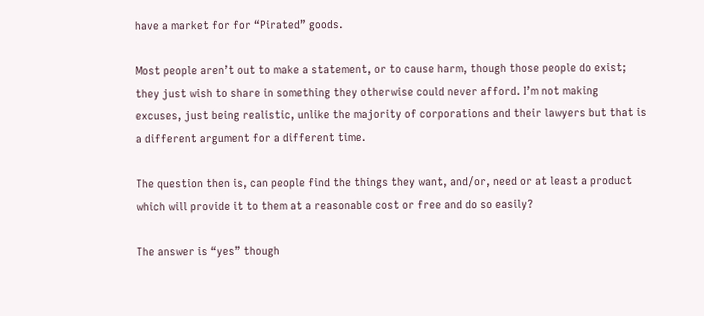have a market for for “Pirated” goods.

Most people aren’t out to make a statement, or to cause harm, though those people do exist; they just wish to share in something they otherwise could never afford. I’m not making excuses, just being realistic, unlike the majority of corporations and their lawyers but that is a different argument for a different time.

The question then is, can people find the things they want, and/or, need or at least a product which will provide it to them at a reasonable cost or free and do so easily?

The answer is “yes” though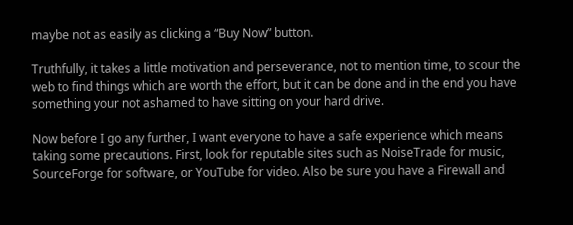maybe not as easily as clicking a “Buy Now” button.

Truthfully, it takes a little motivation and perseverance, not to mention time, to scour the web to find things which are worth the effort, but it can be done and in the end you have something your not ashamed to have sitting on your hard drive.

Now before I go any further, I want everyone to have a safe experience which means taking some precautions. First, look for reputable sites such as NoiseTrade for music, SourceForge for software, or YouTube for video. Also be sure you have a Firewall and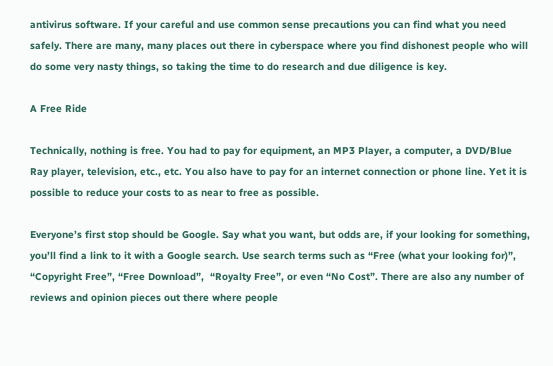antivirus software. If your careful and use common sense precautions you can find what you need safely. There are many, many places out there in cyberspace where you find dishonest people who will do some very nasty things, so taking the time to do research and due diligence is key.

A Free Ride

Technically, nothing is free. You had to pay for equipment, an MP3 Player, a computer, a DVD/Blue Ray player, television, etc., etc. You also have to pay for an internet connection or phone line. Yet it is possible to reduce your costs to as near to free as possible.

Everyone’s first stop should be Google. Say what you want, but odds are, if your looking for something, you’ll find a link to it with a Google search. Use search terms such as “Free (what your looking for)”, “Copyright Free”, “Free Download”,  “Royalty Free”, or even “No Cost”. There are also any number of reviews and opinion pieces out there where people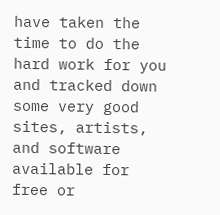have taken the time to do the hard work for you and tracked down some very good sites, artists, and software available for free or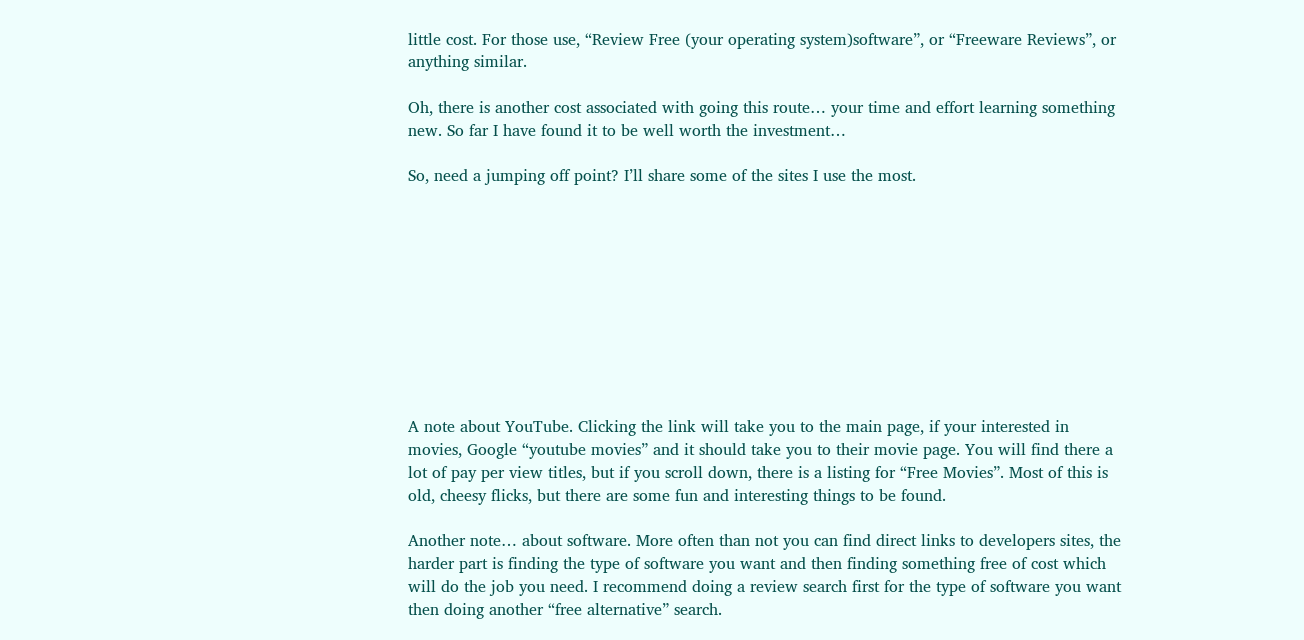little cost. For those use, “Review Free (your operating system)software”, or “Freeware Reviews”, or anything similar.

Oh, there is another cost associated with going this route… your time and effort learning something new. So far I have found it to be well worth the investment…

So, need a jumping off point? I’ll share some of the sites I use the most.










A note about YouTube. Clicking the link will take you to the main page, if your interested in movies, Google “youtube movies” and it should take you to their movie page. You will find there a lot of pay per view titles, but if you scroll down, there is a listing for “Free Movies”. Most of this is old, cheesy flicks, but there are some fun and interesting things to be found.

Another note… about software. More often than not you can find direct links to developers sites, the harder part is finding the type of software you want and then finding something free of cost which will do the job you need. I recommend doing a review search first for the type of software you want then doing another “free alternative” search.